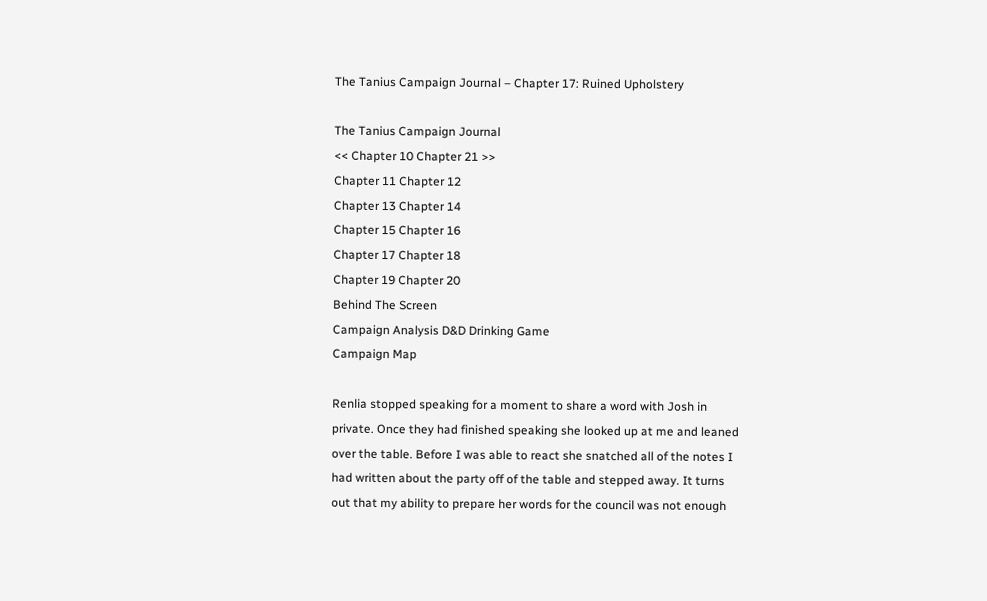The Tanius Campaign Journal – Chapter 17: Ruined Upholstery

The Tanius Campaign Journal
<< Chapter 10 Chapter 21 >>
Chapter 11 Chapter 12
Chapter 13 Chapter 14
Chapter 15 Chapter 16
Chapter 17 Chapter 18
Chapter 19 Chapter 20
Behind The Screen
Campaign Analysis D&D Drinking Game
Campaign Map

Renlia stopped speaking for a moment to share a word with Josh in private. Once they had finished speaking she looked up at me and leaned over the table. Before I was able to react she snatched all of the notes I had written about the party off of the table and stepped away. It turns out that my ability to prepare her words for the council was not enough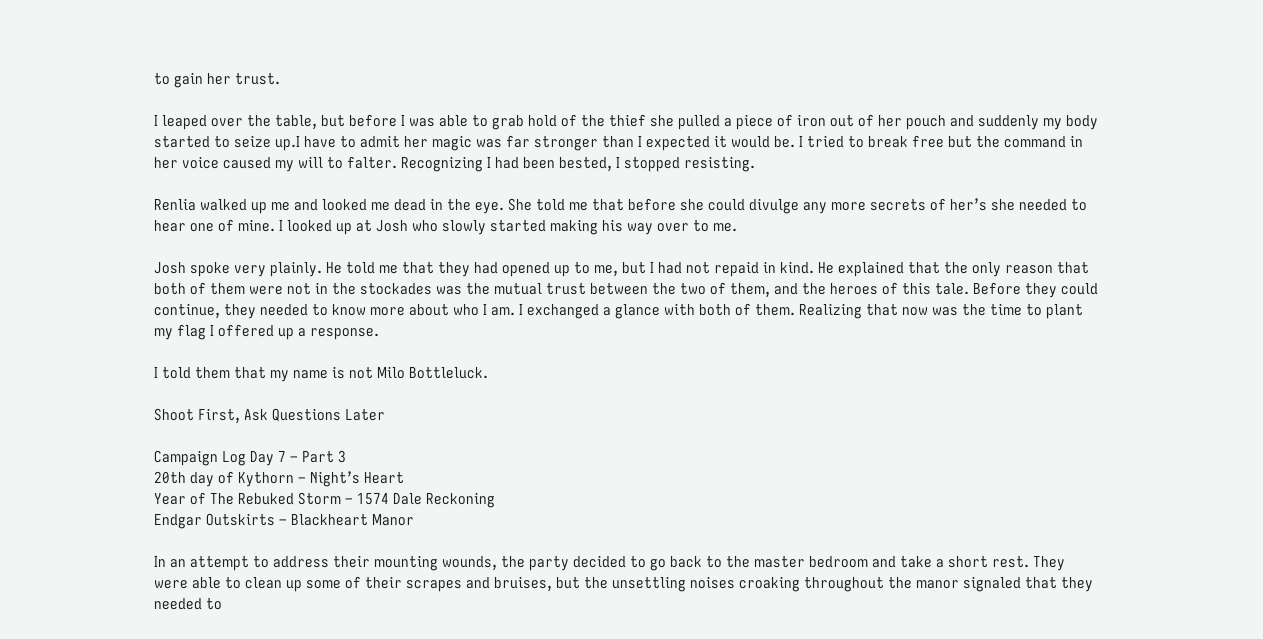to gain her trust.

I leaped over the table, but before I was able to grab hold of the thief she pulled a piece of iron out of her pouch and suddenly my body started to seize up.I have to admit her magic was far stronger than I expected it would be. I tried to break free but the command in her voice caused my will to falter. Recognizing I had been bested, I stopped resisting.

Renlia walked up me and looked me dead in the eye. She told me that before she could divulge any more secrets of her’s she needed to hear one of mine. I looked up at Josh who slowly started making his way over to me.

Josh spoke very plainly. He told me that they had opened up to me, but I had not repaid in kind. He explained that the only reason that both of them were not in the stockades was the mutual trust between the two of them, and the heroes of this tale. Before they could continue, they needed to know more about who I am. I exchanged a glance with both of them. Realizing that now was the time to plant my flag I offered up a response.

I told them that my name is not Milo Bottleluck.

Shoot First, Ask Questions Later

Campaign Log Day 7 – Part 3
20th day of Kythorn – Night’s Heart
Year of The Rebuked Storm – 1574 Dale Reckoning
Endgar Outskirts – Blackheart Manor

In an attempt to address their mounting wounds, the party decided to go back to the master bedroom and take a short rest. They were able to clean up some of their scrapes and bruises, but the unsettling noises croaking throughout the manor signaled that they needed to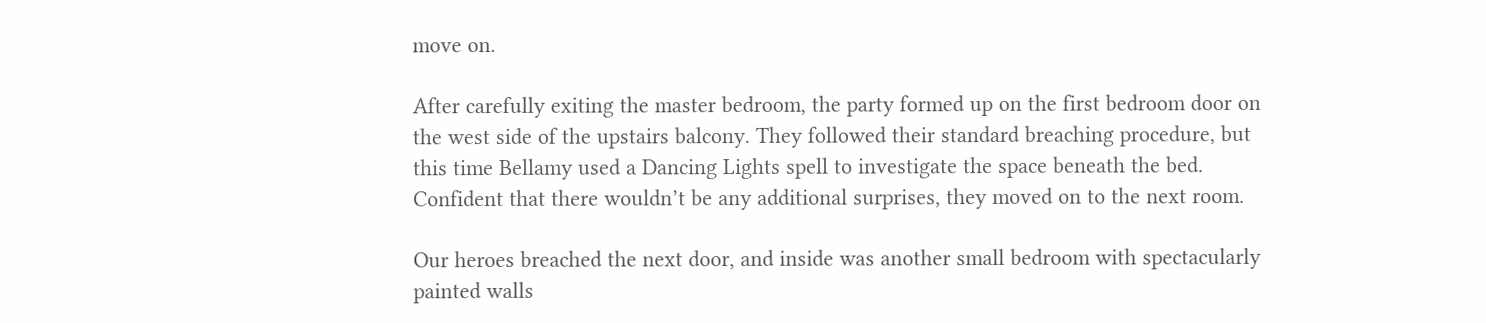move on.

After carefully exiting the master bedroom, the party formed up on the first bedroom door on the west side of the upstairs balcony. They followed their standard breaching procedure, but this time Bellamy used a Dancing Lights spell to investigate the space beneath the bed. Confident that there wouldn’t be any additional surprises, they moved on to the next room.

Our heroes breached the next door, and inside was another small bedroom with spectacularly painted walls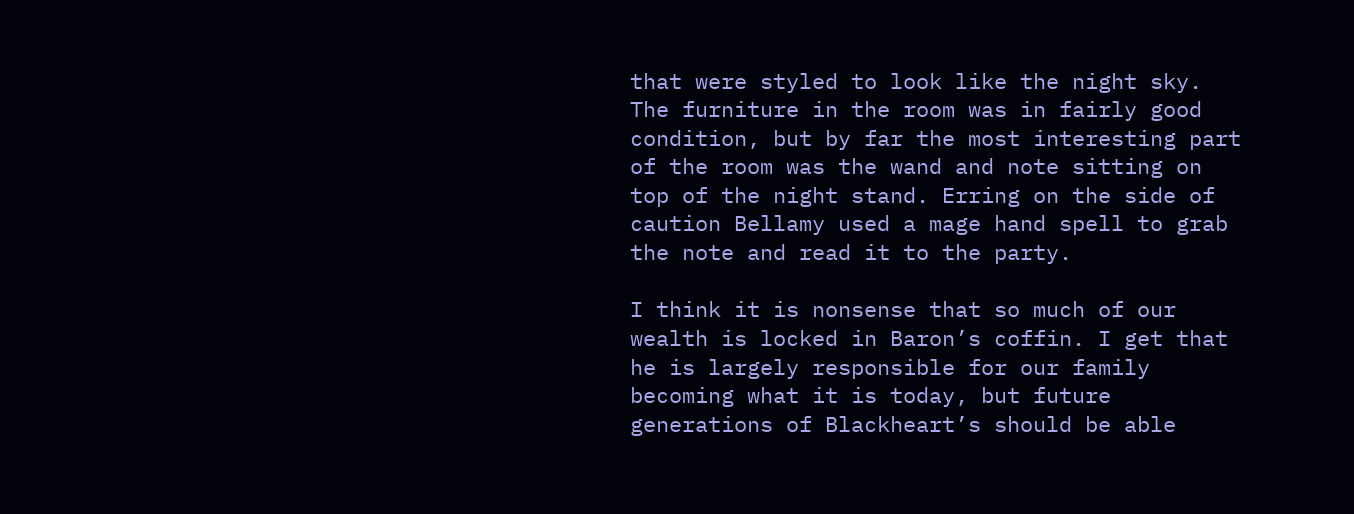that were styled to look like the night sky. The furniture in the room was in fairly good condition, but by far the most interesting part of the room was the wand and note sitting on top of the night stand. Erring on the side of caution Bellamy used a mage hand spell to grab the note and read it to the party.

I think it is nonsense that so much of our wealth is locked in Baron’s coffin. I get that he is largely responsible for our family becoming what it is today, but future generations of Blackheart’s should be able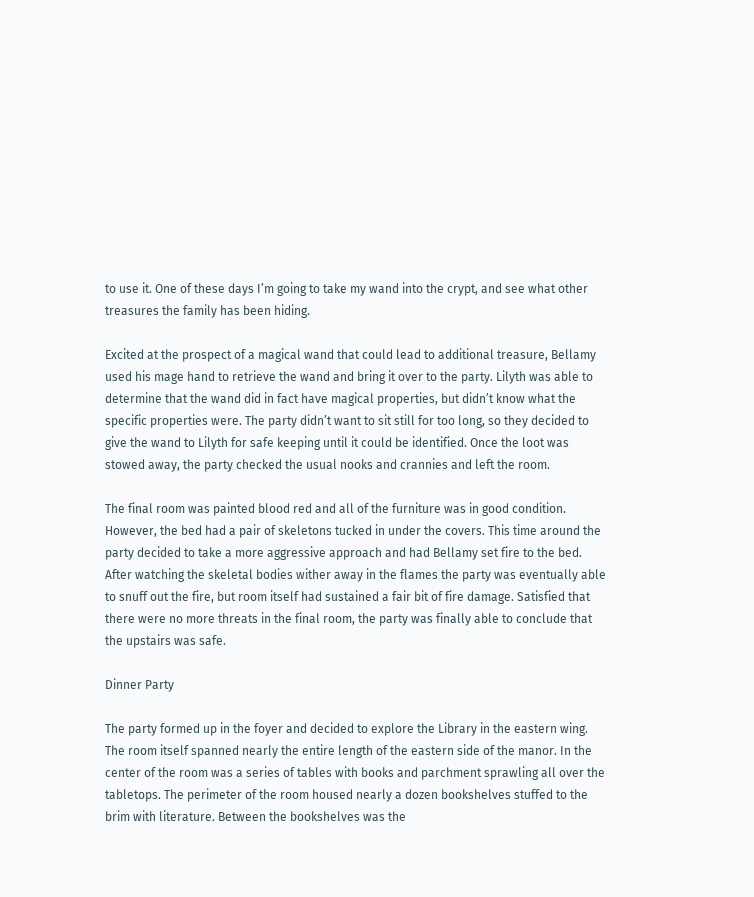to use it. One of these days I’m going to take my wand into the crypt, and see what other treasures the family has been hiding.

Excited at the prospect of a magical wand that could lead to additional treasure, Bellamy used his mage hand to retrieve the wand and bring it over to the party. Lilyth was able to determine that the wand did in fact have magical properties, but didn’t know what the specific properties were. The party didn’t want to sit still for too long, so they decided to give the wand to Lilyth for safe keeping until it could be identified. Once the loot was stowed away, the party checked the usual nooks and crannies and left the room.

The final room was painted blood red and all of the furniture was in good condition. However, the bed had a pair of skeletons tucked in under the covers. This time around the party decided to take a more aggressive approach and had Bellamy set fire to the bed. After watching the skeletal bodies wither away in the flames the party was eventually able to snuff out the fire, but room itself had sustained a fair bit of fire damage. Satisfied that there were no more threats in the final room, the party was finally able to conclude that the upstairs was safe.

Dinner Party

The party formed up in the foyer and decided to explore the Library in the eastern wing. The room itself spanned nearly the entire length of the eastern side of the manor. In the center of the room was a series of tables with books and parchment sprawling all over the tabletops. The perimeter of the room housed nearly a dozen bookshelves stuffed to the brim with literature. Between the bookshelves was the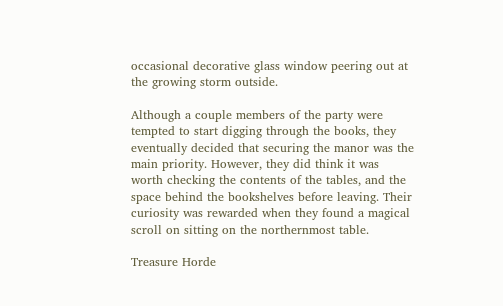occasional decorative glass window peering out at the growing storm outside.

Although a couple members of the party were tempted to start digging through the books, they eventually decided that securing the manor was the main priority. However, they did think it was worth checking the contents of the tables, and the space behind the bookshelves before leaving. Their curiosity was rewarded when they found a magical scroll on sitting on the northernmost table.

Treasure Horde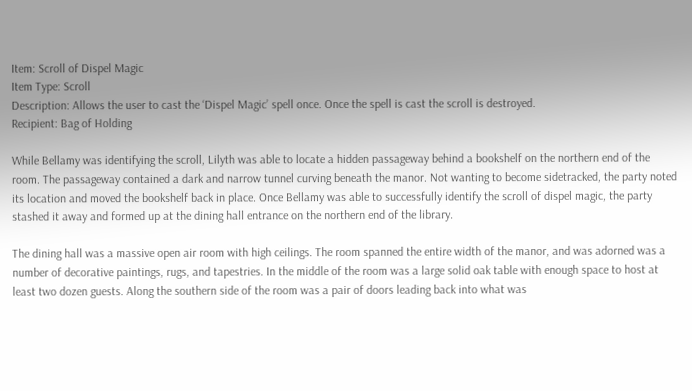Item: Scroll of Dispel Magic
Item Type: Scroll
Description: Allows the user to cast the ‘Dispel Magic’ spell once. Once the spell is cast the scroll is destroyed.
Recipient: Bag of Holding

While Bellamy was identifying the scroll, Lilyth was able to locate a hidden passageway behind a bookshelf on the northern end of the room. The passageway contained a dark and narrow tunnel curving beneath the manor. Not wanting to become sidetracked, the party noted its location and moved the bookshelf back in place. Once Bellamy was able to successfully identify the scroll of dispel magic, the party stashed it away and formed up at the dining hall entrance on the northern end of the library.

The dining hall was a massive open air room with high ceilings. The room spanned the entire width of the manor, and was adorned was a number of decorative paintings, rugs, and tapestries. In the middle of the room was a large solid oak table with enough space to host at least two dozen guests. Along the southern side of the room was a pair of doors leading back into what was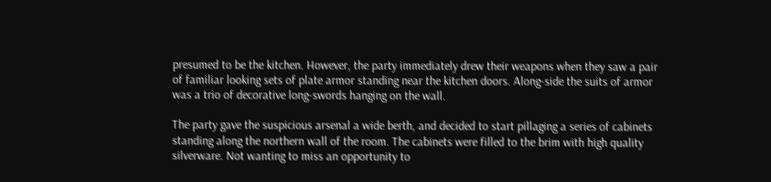presumed to be the kitchen. However, the party immediately drew their weapons when they saw a pair of familiar looking sets of plate armor standing near the kitchen doors. Along-side the suits of armor was a trio of decorative long-swords hanging on the wall.

The party gave the suspicious arsenal a wide berth, and decided to start pillaging a series of cabinets standing along the northern wall of the room. The cabinets were filled to the brim with high quality silverware. Not wanting to miss an opportunity to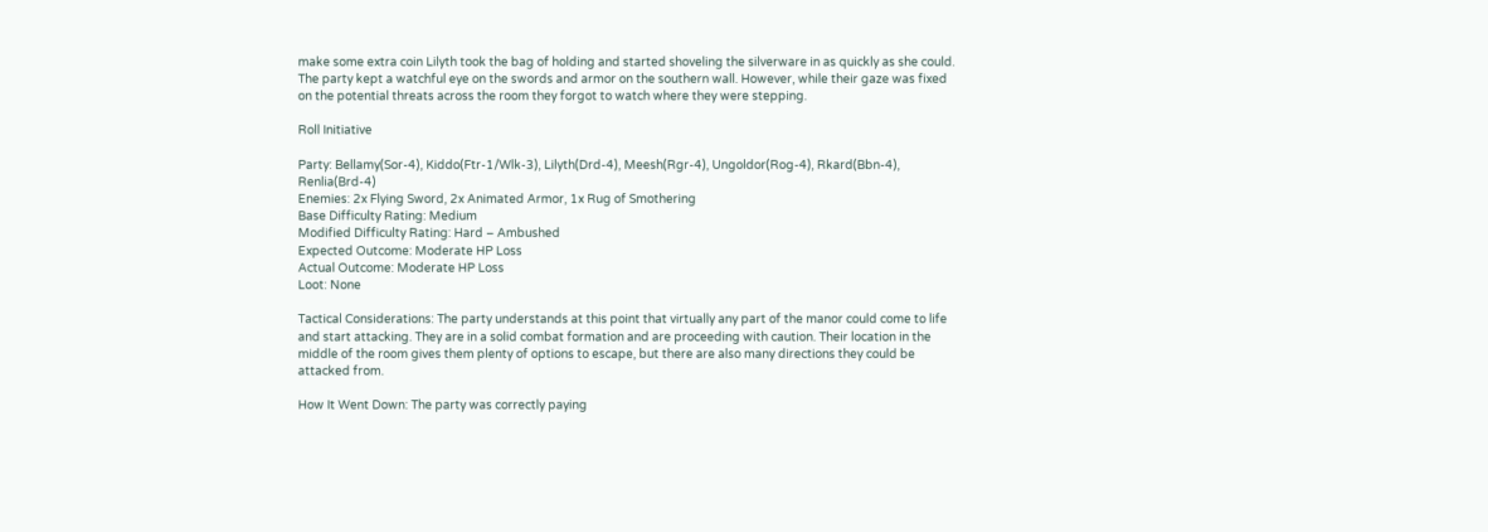make some extra coin Lilyth took the bag of holding and started shoveling the silverware in as quickly as she could. The party kept a watchful eye on the swords and armor on the southern wall. However, while their gaze was fixed on the potential threats across the room they forgot to watch where they were stepping.

Roll Initiative

Party: Bellamy(Sor-4), Kiddo(Ftr-1/Wlk-3), Lilyth(Drd-4), Meesh(Rgr-4), Ungoldor(Rog-4), Rkard(Bbn-4), Renlia(Brd-4)
Enemies: 2x Flying Sword, 2x Animated Armor, 1x Rug of Smothering
Base Difficulty Rating: Medium
Modified Difficulty Rating: Hard – Ambushed
Expected Outcome: Moderate HP Loss
Actual Outcome: Moderate HP Loss
Loot: None

Tactical Considerations: The party understands at this point that virtually any part of the manor could come to life and start attacking. They are in a solid combat formation and are proceeding with caution. Their location in the middle of the room gives them plenty of options to escape, but there are also many directions they could be attacked from.

How It Went Down: The party was correctly paying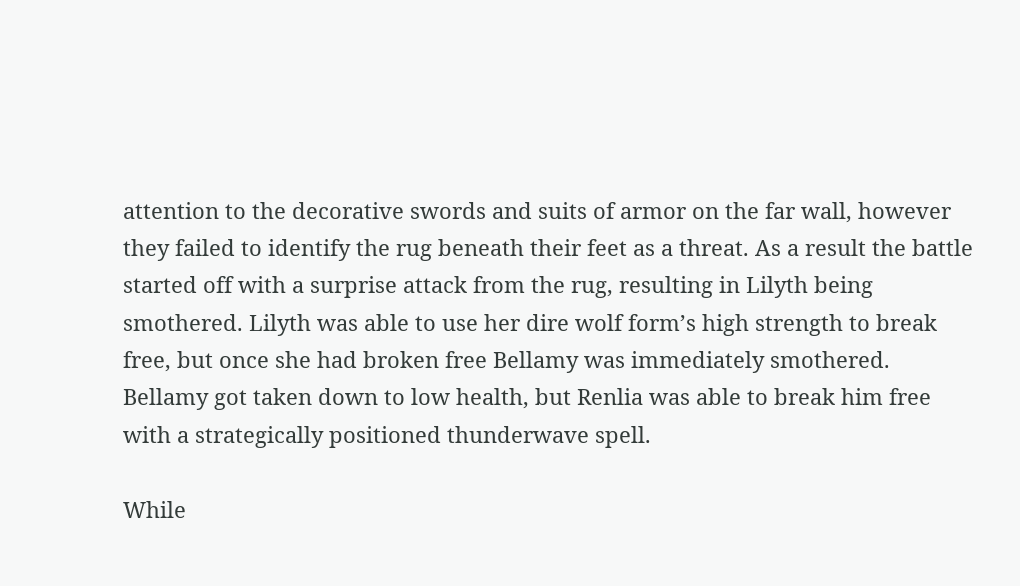attention to the decorative swords and suits of armor on the far wall, however they failed to identify the rug beneath their feet as a threat. As a result the battle started off with a surprise attack from the rug, resulting in Lilyth being smothered. Lilyth was able to use her dire wolf form’s high strength to break free, but once she had broken free Bellamy was immediately smothered. Bellamy got taken down to low health, but Renlia was able to break him free with a strategically positioned thunderwave spell.

While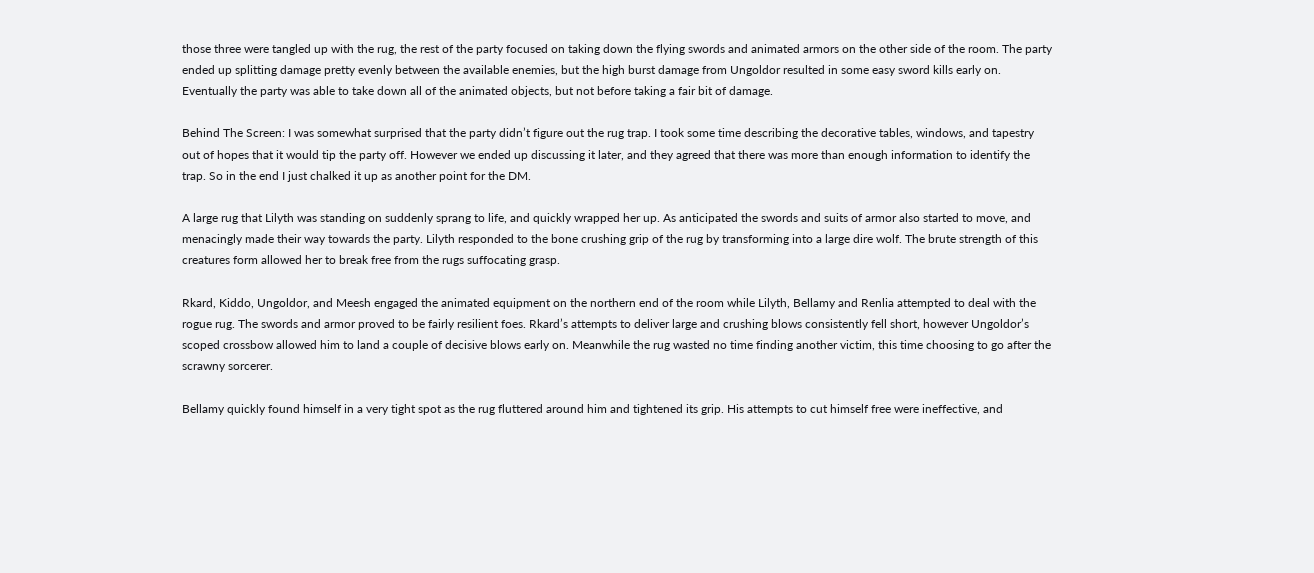those three were tangled up with the rug, the rest of the party focused on taking down the flying swords and animated armors on the other side of the room. The party ended up splitting damage pretty evenly between the available enemies, but the high burst damage from Ungoldor resulted in some easy sword kills early on. Eventually the party was able to take down all of the animated objects, but not before taking a fair bit of damage.

Behind The Screen: I was somewhat surprised that the party didn’t figure out the rug trap. I took some time describing the decorative tables, windows, and tapestry out of hopes that it would tip the party off. However we ended up discussing it later, and they agreed that there was more than enough information to identify the trap. So in the end I just chalked it up as another point for the DM.

A large rug that Lilyth was standing on suddenly sprang to life, and quickly wrapped her up. As anticipated the swords and suits of armor also started to move, and menacingly made their way towards the party. Lilyth responded to the bone crushing grip of the rug by transforming into a large dire wolf. The brute strength of this creatures form allowed her to break free from the rugs suffocating grasp.

Rkard, Kiddo, Ungoldor, and Meesh engaged the animated equipment on the northern end of the room while Lilyth, Bellamy and Renlia attempted to deal with the rogue rug. The swords and armor proved to be fairly resilient foes. Rkard’s attempts to deliver large and crushing blows consistently fell short, however Ungoldor’s scoped crossbow allowed him to land a couple of decisive blows early on. Meanwhile the rug wasted no time finding another victim, this time choosing to go after the scrawny sorcerer.

Bellamy quickly found himself in a very tight spot as the rug fluttered around him and tightened its grip. His attempts to cut himself free were ineffective, and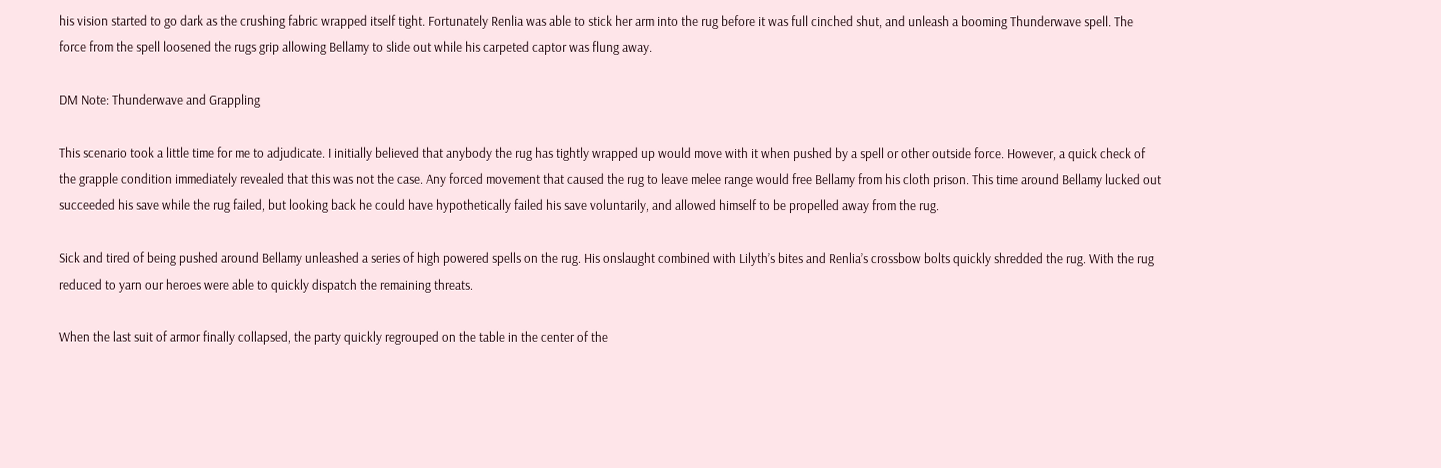his vision started to go dark as the crushing fabric wrapped itself tight. Fortunately Renlia was able to stick her arm into the rug before it was full cinched shut, and unleash a booming Thunderwave spell. The force from the spell loosened the rugs grip allowing Bellamy to slide out while his carpeted captor was flung away.

DM Note: Thunderwave and Grappling

This scenario took a little time for me to adjudicate. I initially believed that anybody the rug has tightly wrapped up would move with it when pushed by a spell or other outside force. However, a quick check of the grapple condition immediately revealed that this was not the case. Any forced movement that caused the rug to leave melee range would free Bellamy from his cloth prison. This time around Bellamy lucked out succeeded his save while the rug failed, but looking back he could have hypothetically failed his save voluntarily, and allowed himself to be propelled away from the rug.

Sick and tired of being pushed around Bellamy unleashed a series of high powered spells on the rug. His onslaught combined with Lilyth’s bites and Renlia’s crossbow bolts quickly shredded the rug. With the rug reduced to yarn our heroes were able to quickly dispatch the remaining threats.

When the last suit of armor finally collapsed, the party quickly regrouped on the table in the center of the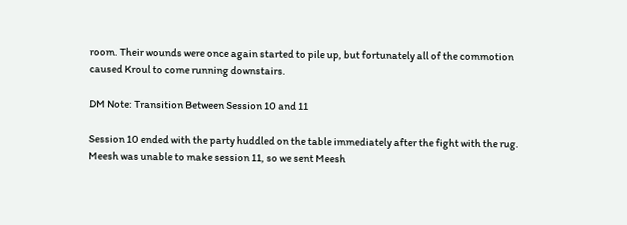room. Their wounds were once again started to pile up, but fortunately all of the commotion caused Kroul to come running downstairs.

DM Note: Transition Between Session 10 and 11

Session 10 ended with the party huddled on the table immediately after the fight with the rug. Meesh was unable to make session 11, so we sent Meesh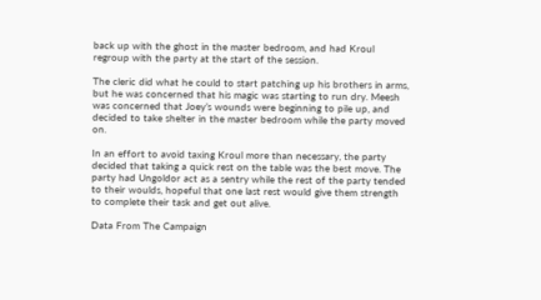back up with the ghost in the master bedroom, and had Kroul regroup with the party at the start of the session.

The cleric did what he could to start patching up his brothers in arms, but he was concerned that his magic was starting to run dry. Meesh was concerned that Joey’s wounds were beginning to pile up, and decided to take shelter in the master bedroom while the party moved on.

In an effort to avoid taxing Kroul more than necessary, the party decided that taking a quick rest on the table was the best move. The party had Ungoldor act as a sentry while the rest of the party tended to their woulds, hopeful that one last rest would give them strength to complete their task and get out alive.

Data From The Campaign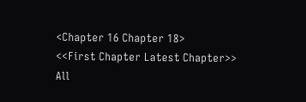<Chapter 16 Chapter 18>
<<First Chapter Latest Chapter>>
All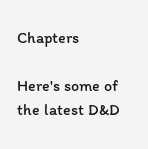Chapters

Here's some of the latest D&D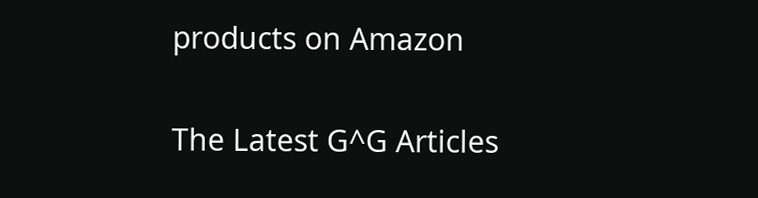products on Amazon

The Latest G^G Articles